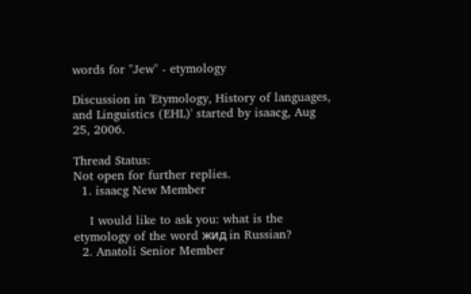words for "Jew" - etymology

Discussion in 'Etymology, History of languages, and Linguistics (EHL)' started by isaacg, Aug 25, 2006.

Thread Status:
Not open for further replies.
  1. isaacg New Member

    I would like to ask you: what is the etymology of the word жид in Russian?
  2. Anatoli Senior Member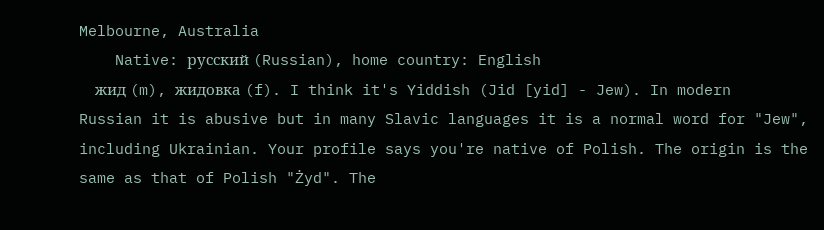Melbourne, Australia
    Native: русский (Russian), home country: English
    жид (m), жидовка (f). I think it's Yiddish (Jid [yid] - Jew). In modern Russian it is abusive but in many Slavic languages it is a normal word for "Jew", including Ukrainian. Your profile says you're native of Polish. The origin is the same as that of Polish "Żyd". The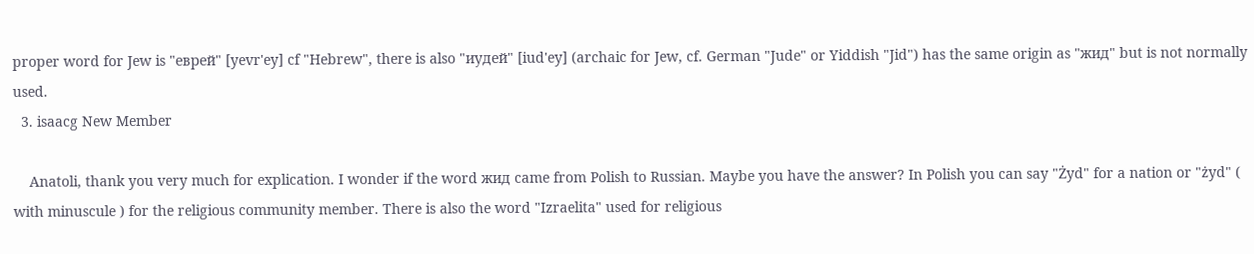proper word for Jew is "еврей" [yevr'ey] cf "Hebrew", there is also "иудей" [iud'ey] (archaic for Jew, cf. German "Jude" or Yiddish "Jid") has the same origin as "жид" but is not normally used.
  3. isaacg New Member

    Anatoli, thank you very much for explication. I wonder if the word жид came from Polish to Russian. Maybe you have the answer? In Polish you can say "Żyd" for a nation or "żyd" ( with minuscule ) for the religious community member. There is also the word "Izraelita" used for religious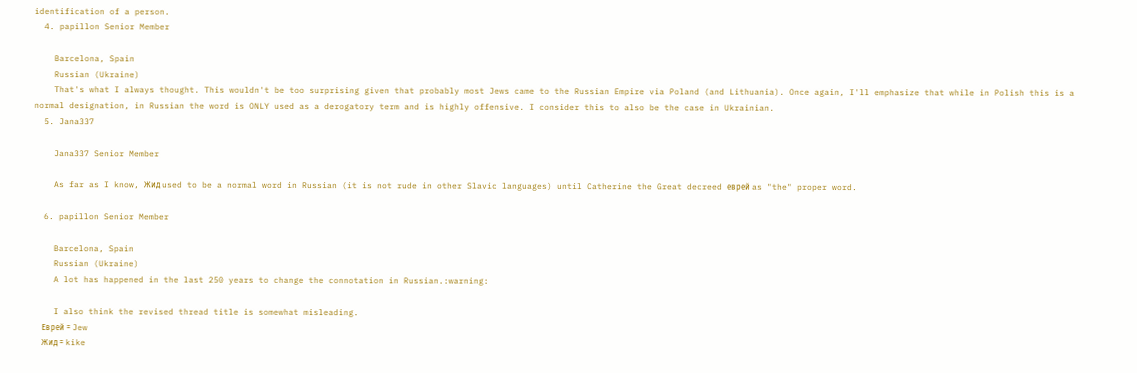identification of a person.
  4. papillon Senior Member

    Barcelona, Spain
    Russian (Ukraine)
    That's what I always thought. This wouldn't be too surprising given that probably most Jews came to the Russian Empire via Poland (and Lithuania). Once again, I'll emphasize that while in Polish this is a normal designation, in Russian the word is ONLY used as a derogatory term and is highly offensive. I consider this to also be the case in Ukrainian.
  5. Jana337

    Jana337 Senior Member

    As far as I know, Жид used to be a normal word in Russian (it is not rude in other Slavic languages) until Catherine the Great decreed еврей as "the" proper word.

  6. papillon Senior Member

    Barcelona, Spain
    Russian (Ukraine)
    A lot has happened in the last 250 years to change the connotation in Russian.:warning:

    I also think the revised thread title is somewhat misleading.
    Еврей = Jew
    Жид = kike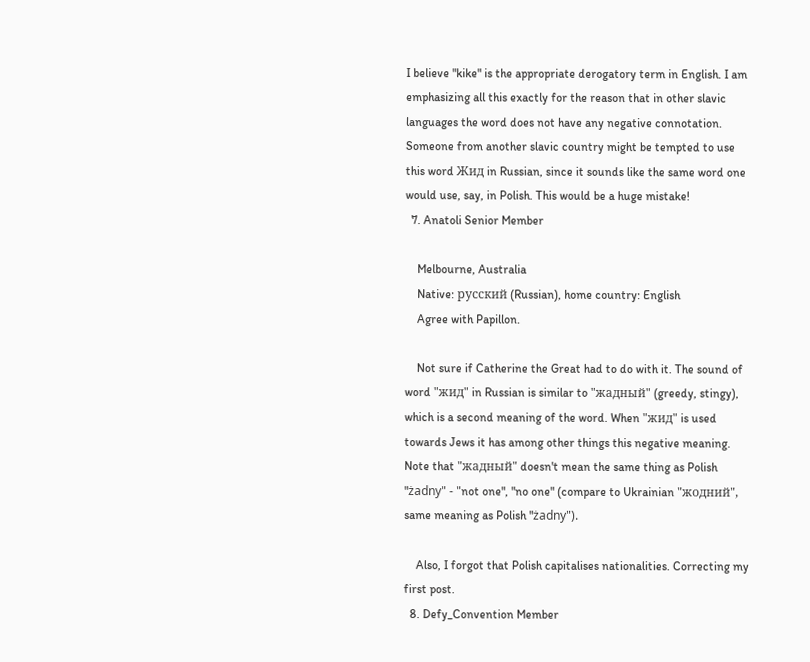I believe "kike" is the appropriate derogatory term in English. I am emphasizing all this exactly for the reason that in other slavic languages the word does not have any negative connotation. Someone from another slavic country might be tempted to use this word Жид in Russian, since it sounds like the same word one would use, say, in Polish. This would be a huge mistake!
  7. Anatoli Senior Member

    Melbourne, Australia
    Native: русский (Russian), home country: English
    Agree with Papillon.

    Not sure if Catherine the Great had to do with it. The sound of word "жид" in Russian is similar to "жадный" (greedy, stingy), which is a second meaning of the word. When "жид" is used towards Jews it has among other things this negative meaning. Note that "жадный" doesn't mean the same thing as Polish "żadny" - "not one", "no one" (compare to Ukrainian "жодний", same meaning as Polish "żadny").

    Also, I forgot that Polish capitalises nationalities. Correcting my first post.
  8. Defy_Convention Member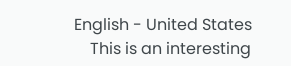English - United States
    This is an interesting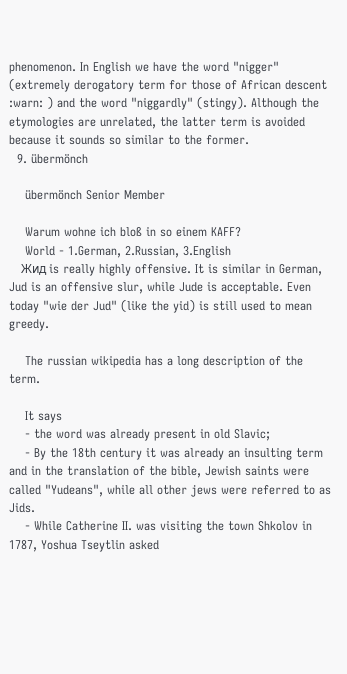phenomenon. In English we have the word "nigger" (extremely derogatory term for those of African descent :warn: ) and the word "niggardly" (stingy). Although the etymologies are unrelated, the latter term is avoided because it sounds so similar to the former.
  9. übermönch

    übermönch Senior Member

    Warum wohne ich bloß in so einem KAFF?
    World - 1.German, 2.Russian, 3.English
    Жид is really highly offensive. It is similar in German, Jud is an offensive slur, while Jude is acceptable. Even today "wie der Jud" (like the yid) is still used to mean greedy.

    The russian wikipedia has a long description of the term.

    It says
    - the word was already present in old Slavic;
    - By the 18th century it was already an insulting term and in the translation of the bible, Jewish saints were called "Yudeans", while all other jews were referred to as Jids.
    - While Catherine II. was visiting the town Shkolov in 1787, Yoshua Tseytlin asked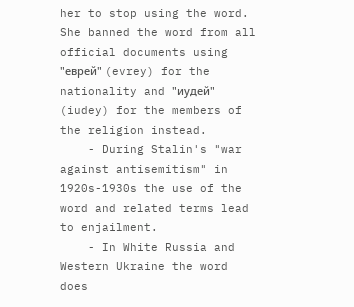her to stop using the word. She banned the word from all official documents using "еврей" (evrey) for the nationality and "иудей" (iudey) for the members of the religion instead.
    - During Stalin's "war against antisemitism" in 1920s-1930s the use of the word and related terms lead to enjailment.
    - In White Russia and Western Ukraine the word does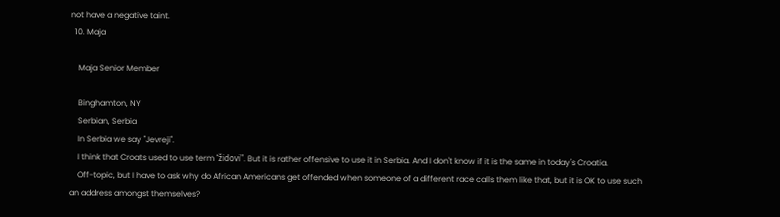not have a negative taint.
  10. Maja

    Maja Senior Member

    Binghamton, NY
    Serbian, Serbia
    In Serbia we say "Jevreji".
    I think that Croats used to use term "židovi". But it is rather offensive to use it in Serbia. And I don't know if it is the same in today's Croatia.
    Off-topic, but I have to ask why do African Americans get offended when someone of a different race calls them like that, but it is OK to use such an address amongst themselves?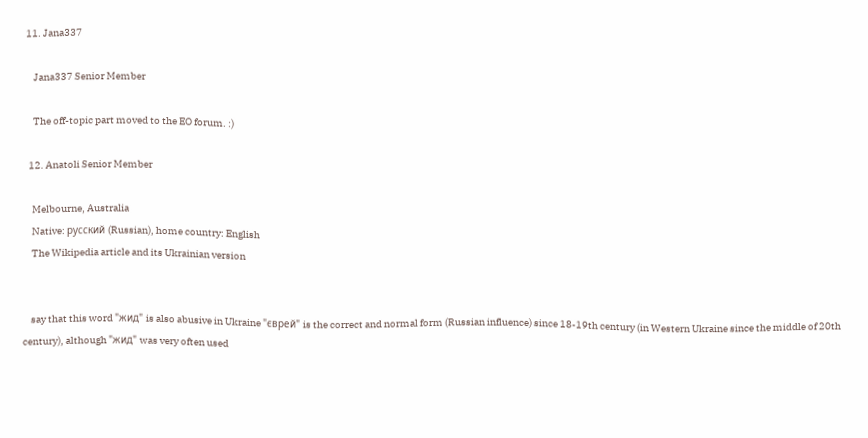11. Jana337

    Jana337 Senior Member

    The off-topic part moved to the EO forum. :)

  12. Anatoli Senior Member

    Melbourne, Australia
    Native: русский (Russian), home country: English
    The Wikipedia article and its Ukrainian version


    say that this word "жид" is also abusive in Ukraine "єврей" is the correct and normal form (Russian influence) since 18-19th century (in Western Ukraine since the middle of 20th century), although "жид" was very often used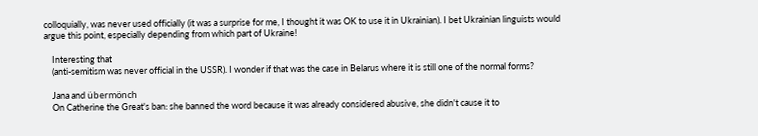colloquially, was never used officially (it was a surprise for me, I thought it was OK to use it in Ukrainian). I bet Ukrainian linguists would argue this point, especially depending from which part of Ukraine!

    Interesting that
    (anti-semitism was never official in the USSR). I wonder if that was the case in Belarus where it is still one of the normal forms?

    Jana and übermönch
    On Catherine the Great's ban: she banned the word because it was already considered abusive, she didn't cause it to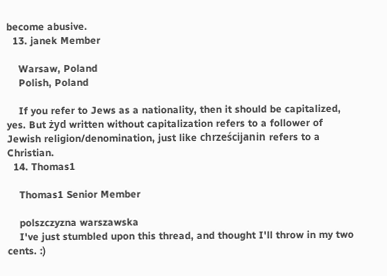become abusive.
  13. janek Member

    Warsaw, Poland
    Polish, Poland

    If you refer to Jews as a nationality, then it should be capitalized, yes. But żyd written without capitalization refers to a follower of Jewish religion/denomination, just like chrześcijanin refers to a Christian.
  14. Thomas1

    Thomas1 Senior Member

    polszczyzna warszawska
    I've just stumbled upon this thread, and thought I'll throw in my two cents. :)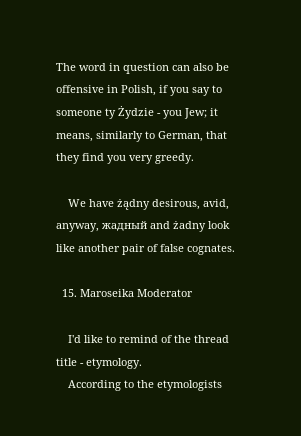The word in question can also be offensive in Polish, if you say to someone ty Żydzie - you Jew; it means, similarly to German, that they find you very greedy.

    We have żądny desirous, avid, anyway, жадный and żadny look like another pair of false cognates.

  15. Maroseika Moderator

    I'd like to remind of the thread title - etymology.
    According to the etymologists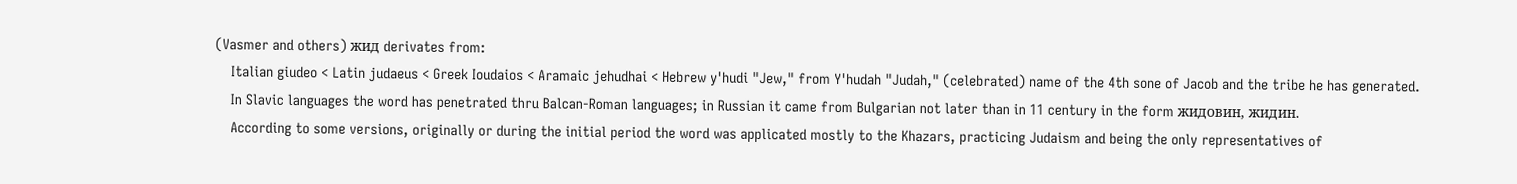(Vasmer and others) жид derivates from:
    Italian giudeo < Latin judaeus < Greek Ioudaios < Aramaic jehudhai < Hebrew y'hudi "Jew," from Y'hudah "Judah," (celebrated) name of the 4th sone of Jacob and the tribe he has generated.
    In Slavic languages the word has penetrated thru Balcan-Roman languages; in Russian it came from Bulgarian not later than in 11 century in the form жидовин, жидин.
    According to some versions, originally or during the initial period the word was applicated mostly to the Khazars, practicing Judaism and being the only representatives of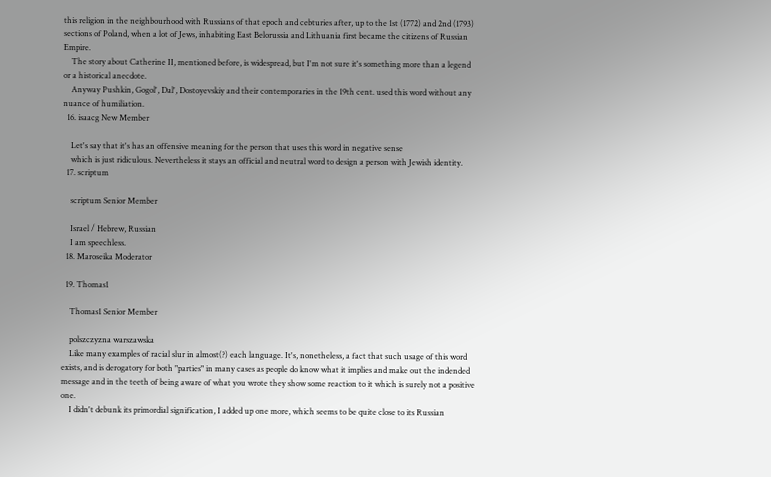this religion in the neighbourhood with Russians of that epoch and cebturies after, up to the 1st (1772) and 2nd (1793) sections of Poland, when a lot of Jews, inhabiting East Belorussia and Lithuania first became the citizens of Russian Empire.
    The story about Catherine II, mentioned before, is widespread, but I'm not sure it's something more than a legend or a historical anecdote.
    Anyway Pushkin, Gogol', Dal', Dostoyevskiy and their contemporaries in the 19th cent. used this word without any nuance of humiliation.
  16. isaacg New Member

    Let's say that it's has an offensive meaning for the person that uses this word in negative sense
    which is just ridiculous. Nevertheless it stays an official and neutral word to design a person with Jewish identity.
  17. scriptum

    scriptum Senior Member

    Israel / Hebrew, Russian
    I am speechless.
  18. Maroseika Moderator

  19. Thomas1

    Thomas1 Senior Member

    polszczyzna warszawska
    Like many examples of racial slur in almost(?) each language. It's, nonetheless, a fact that such usage of this word exists, and is derogatory for both "parties" in many cases as people do know what it implies and make out the indended message and in the teeth of being aware of what you wrote they show some reaction to it which is surely not a positive one.
    I didn't debunk its primordial signification, I added up one more, which seems to be quite close to its Russian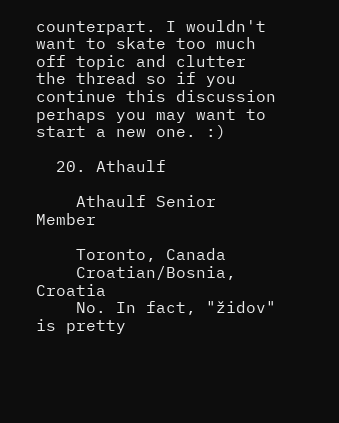counterpart. I wouldn't want to skate too much off topic and clutter the thread so if you continue this discussion perhaps you may want to start a new one. :)

  20. Athaulf

    Athaulf Senior Member

    Toronto, Canada
    Croatian/Bosnia, Croatia
    No. In fact, "židov" is pretty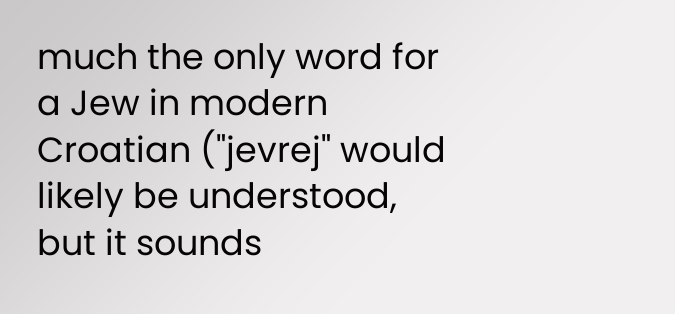much the only word for a Jew in modern Croatian ("jevrej" would likely be understood, but it sounds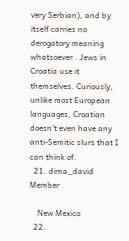very Serbian), and by itself carries no derogatory meaning whatsoever . Jews in Croatia use it themselves. Curiously, unlike most European languages, Croatian doesn't even have any anti-Semitic slurs that I can think of.
  21. dima_david Member

    New Mexico
  22.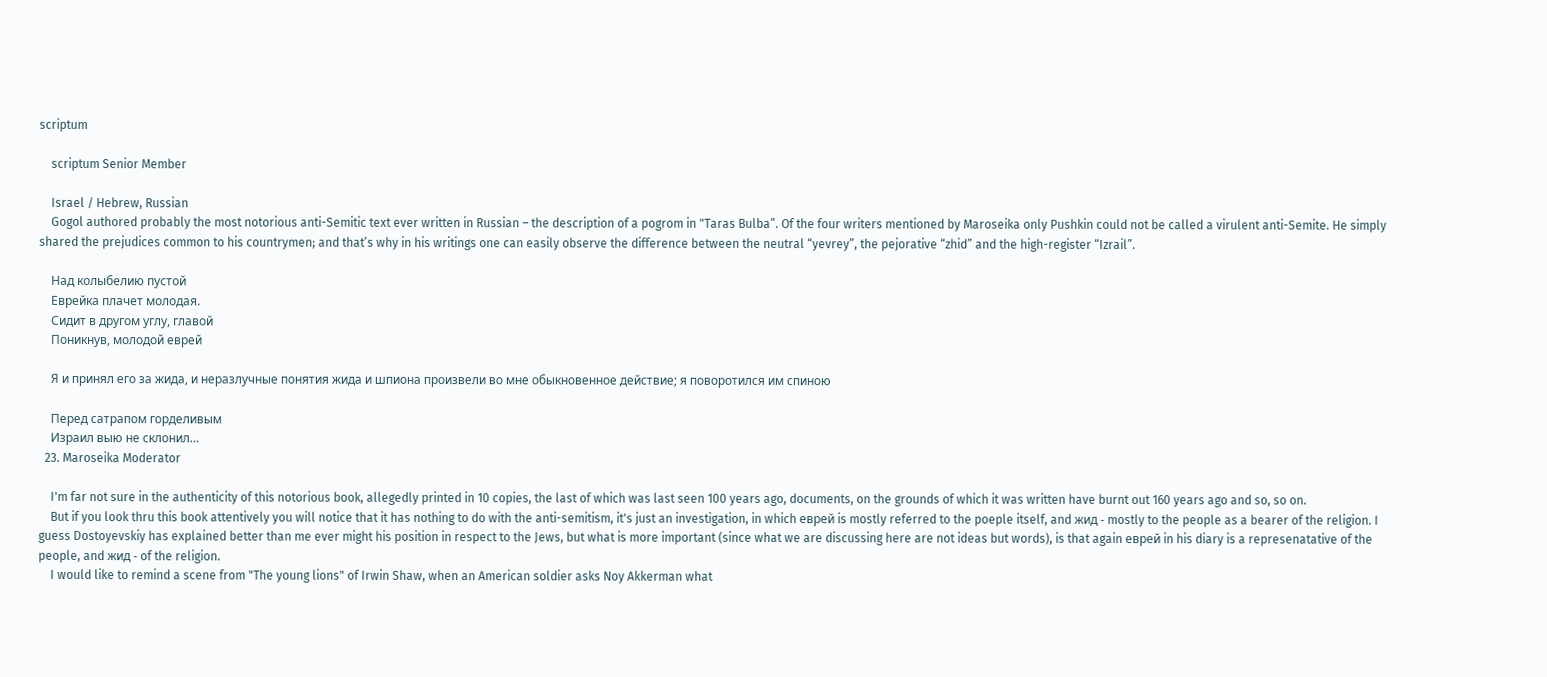scriptum

    scriptum Senior Member

    Israel / Hebrew, Russian
    Gogol authored probably the most notorious anti-Semitic text ever written in Russian – the description of a pogrom in "Taras Bulba”. Of the four writers mentioned by Maroseika only Pushkin could not be called a virulent anti-Semite. He simply shared the prejudices common to his countrymen; and that’s why in his writings one can easily observe the difference between the neutral “yevrey”, the pejorative “zhid” and the high-register “Izrail”.

    Над колыбелию пустой
    Еврейка плачет молодая.
    Сидит в другом углу, главой
    Поникнув, молодой еврей

    Я и принял его за жида, и неразлучные понятия жида и шпиона произвели во мне обыкновенное действие; я поворотился им спиною

    Перед сатрапом горделивым
    Израил выю не склонил…
  23. Maroseika Moderator

    I'm far not sure in the authenticity of this notorious book, allegedly printed in 10 copies, the last of which was last seen 100 years ago, documents, on the grounds of which it was written have burnt out 160 years ago and so, so on.
    But if you look thru this book attentively you will notice that it has nothing to do with the anti-semitism, it's just an investigation, in which еврей is mostly referred to the poeple itself, and жид - mostly to the people as a bearer of the religion. I guess Dostoyevskiy has explained better than me ever might his position in respect to the Jews, but what is more important (since what we are discussing here are not ideas but words), is that again еврей in his diary is a represenatative of the people, and жид - of the religion.
    I would like to remind a scene from "The young lions" of Irwin Shaw, when an American soldier asks Noy Akkerman what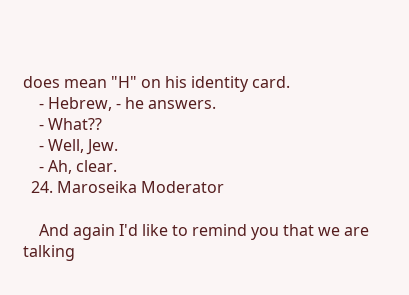does mean "H" on his identity card.
    - Hebrew, - he answers.
    - What??
    - Well, Jew.
    - Ah, clear.
  24. Maroseika Moderator

    And again I'd like to remind you that we are talking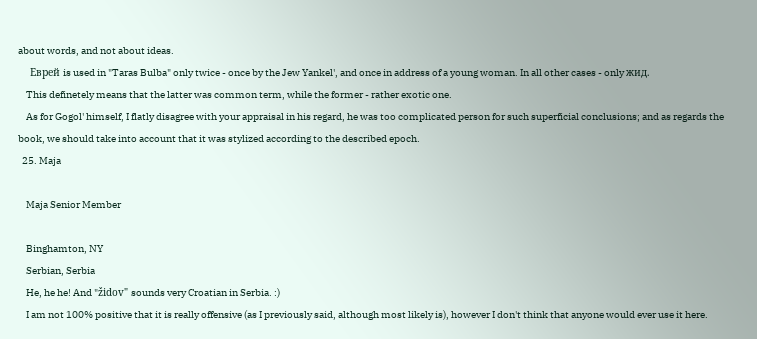about words, and not about ideas.
    Еврей is used in "Taras Bulba" only twice - once by the Jew Yankel', and once in address of a young woman. In all other cases - only жид.
    This definetely means that the latter was common term, while the former - rather exotic one.
    As for Gogol' himself, I flatly disagree with your appraisal in his regard, he was too complicated person for such superficial conclusions; and as regards the book, we should take into account that it was stylized according to the described epoch.
  25. Maja

    Maja Senior Member

    Binghamton, NY
    Serbian, Serbia
    He, he he! And "židov" sounds very Croatian in Serbia. :)
    I am not 100% positive that it is really offensive (as I previously said, although most likely is), however I don't think that anyone would ever use it here.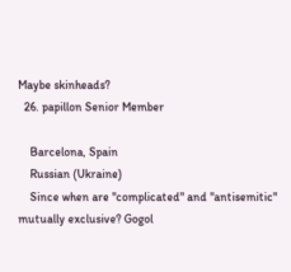Maybe skinheads?
  26. papillon Senior Member

    Barcelona, Spain
    Russian (Ukraine)
    Since when are "complicated" and "antisemitic" mutually exclusive? Gogol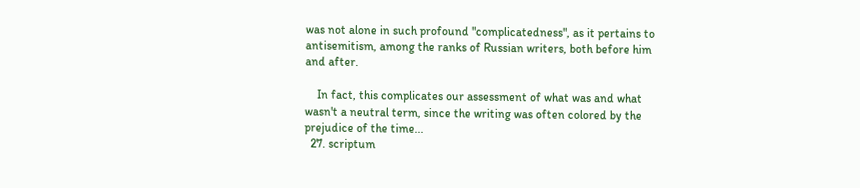was not alone in such profound "complicatedness", as it pertains to antisemitism, among the ranks of Russian writers, both before him and after.

    In fact, this complicates our assessment of what was and what wasn't a neutral term, since the writing was often colored by the prejudice of the time...
  27. scriptum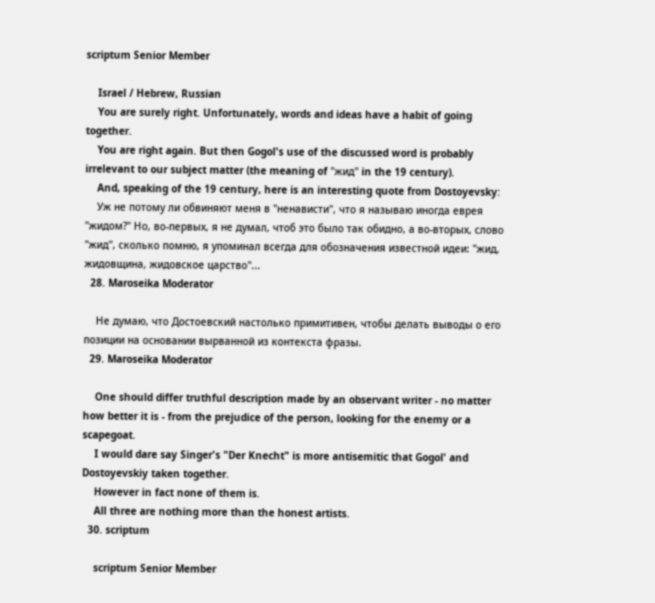scriptum Senior Member

    Israel / Hebrew, Russian
    You are surely right. Unfortunately, words and ideas have a habit of going together.
    You are right again. But then Gogol's use of the discussed word is probably irrelevant to our subject matter (the meaning of "жид" in the 19 century).
    And, speaking of the 19 century, here is an interesting quote from Dostoyevsky:
    Уж не потому ли обвиняют меня в "ненависти", что я называю иногда еврея "жидом?" Но, во-первых, я не думал, чтоб это было так обидно, а во-вторых, слово "жид", сколько помню, я упоминал всегда для обозначения известной идеи: "жид, жидовщина, жидовское царство"...
  28. Maroseika Moderator

    Не думаю, что Достоевский настолько примитивен, чтобы делать выводы о его позиции на основании вырванной из контекста фразы.
  29. Maroseika Moderator

    One should differ truthful description made by an observant writer - no matter how better it is - from the prejudice of the person, looking for the enemy or a scapegoat.
    I would dare say Singer's "Der Knecht" is more antisemitic that Gogol' and Dostoyevskiy taken together.
    However in fact none of them is.
    All three are nothing more than the honest artists.
  30. scriptum

    scriptum Senior Member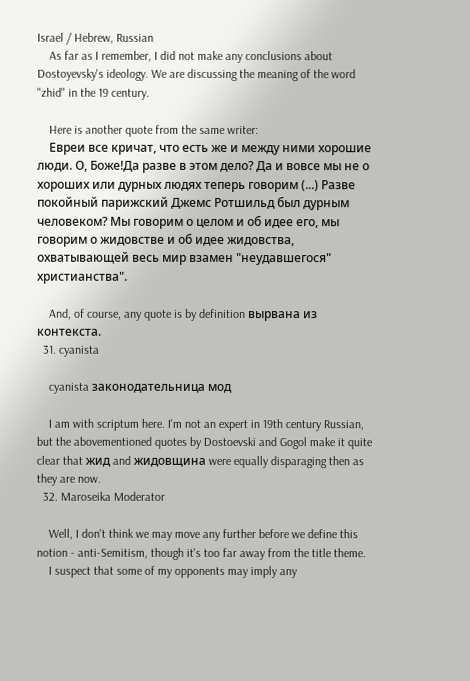Israel / Hebrew, Russian
    As far as I remember, I did not make any conclusions about Dostoyevsky's ideology. We are discussing the meaning of the word "zhid" in the 19 century.

    Here is another quote from the same writer:
    Евреи все кричат, что есть же и между ними хорошие люди. О, Боже!Да разве в этом дело? Да и вовсе мы не о хороших или дурных людях теперь говорим (...) Разве покойный парижский Джемс Ротшильд был дурным человеком? Мы говорим о целом и об идее его, мы говорим о жидовстве и об идее жидовства, охватывающей весь мир взамен "неудавшегося" христианства".

    And, of course, any quote is by definition вырвана из контекста.
  31. cyanista

    cyanista законодательница мод

    I am with scriptum here. I'm not an expert in 19th century Russian, but the abovementioned quotes by Dostoevski and Gogol make it quite clear that жид and жидовщина were equally disparaging then as they are now.
  32. Maroseika Moderator

    Well, I don't think we may move any further before we define this notion - anti-Semitism, though it's too far away from the title theme.
    I suspect that some of my opponents may imply any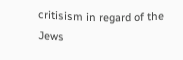critisism in regard of the Jews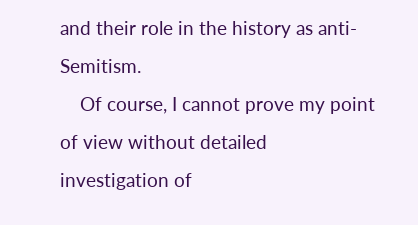and their role in the history as anti-Semitism.
    Of course, I cannot prove my point of view without detailed investigation of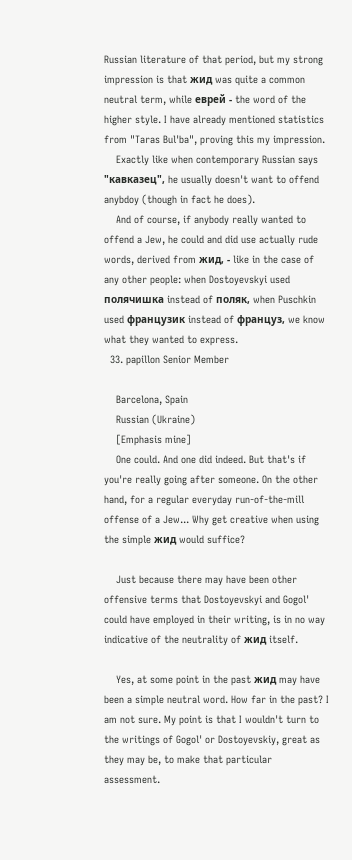Russian literature of that period, but my strong impression is that жид was quite a common neutral term, while еврей - the word of the higher style. I have already mentioned statistics from "Taras Bul'ba", proving this my impression.
    Exactly like when contemporary Russian says "кавказец", he usually doesn't want to offend anybdoy (though in fact he does).
    And of course, if anybody really wanted to offend a Jew, he could and did use actually rude words, derived from жид, - like in the case of any other people: when Dostoyevskyi used полячишка instead of поляк, when Puschkin used французик instead of француз, we know what they wanted to express.
  33. papillon Senior Member

    Barcelona, Spain
    Russian (Ukraine)
    [Emphasis mine]
    One could. And one did indeed. But that's if you're really going after someone. On the other hand, for a regular everyday run-of-the-mill offense of a Jew... Why get creative when using the simple жид would suffice?

    Just because there may have been other offensive terms that Dostoyevskyi and Gogol' could have employed in their writing, is in no way indicative of the neutrality of жид itself.

    Yes, at some point in the past жид may have been a simple neutral word. How far in the past? I am not sure. My point is that I wouldn't turn to the writings of Gogol' or Dostoyevskiy, great as they may be, to make that particular assessment.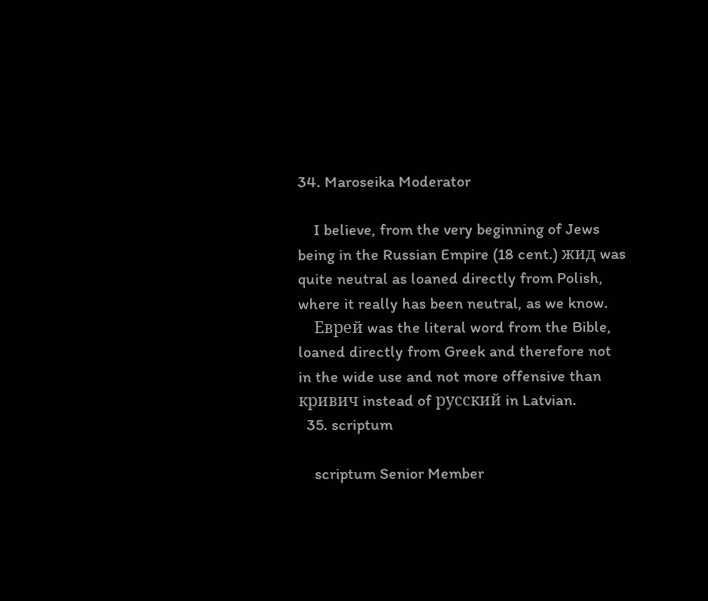34. Maroseika Moderator

    I believe, from the very beginning of Jews being in the Russian Empire (18 cent.) жид was quite neutral as loaned directly from Polish, where it really has been neutral, as we know.
    Еврей was the literal word from the Bible, loaned directly from Greek and therefore not in the wide use and not more offensive than кривич instead of русский in Latvian.
  35. scriptum

    scriptum Senior Member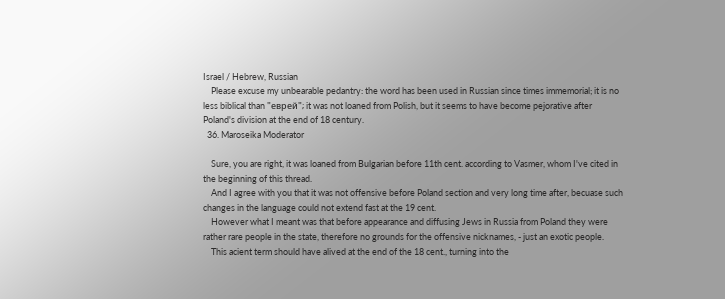Israel / Hebrew, Russian
    Please excuse my unbearable pedantry: the word has been used in Russian since times immemorial; it is no less biblical than "еврей"; it was not loaned from Polish, but it seems to have become pejorative after Poland's division at the end of 18 century.
  36. Maroseika Moderator

    Sure, you are right, it was loaned from Bulgarian before 11th cent. according to Vasmer, whom I've cited in the beginning of this thread.
    And I agree with you that it was not offensive before Poland section and very long time after, becuase such changes in the language could not extend fast at the 19 cent.
    However what I meant was that before appearance and diffusing Jews in Russia from Poland they were rather rare people in the state, therefore no grounds for the offensive nicknames, - just an exotic people.
    This acient term should have alived at the end of the 18 cent., turning into the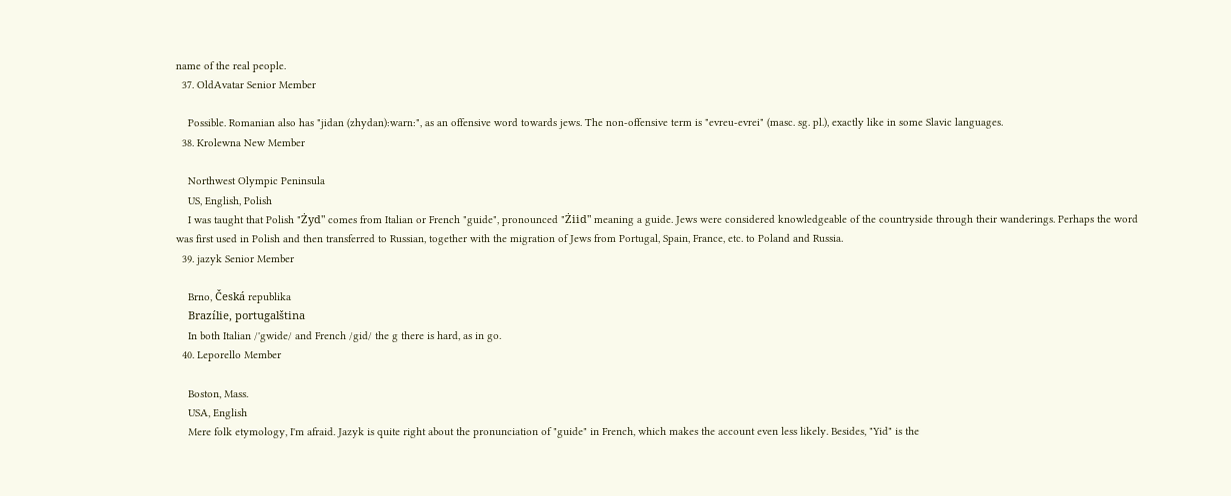name of the real people.
  37. OldAvatar Senior Member

    Possible. Romanian also has "jidan (zhydan):warn:", as an offensive word towards jews. The non-offensive term is "evreu-evrei" (masc. sg. pl.), exactly like in some Slavic languages.
  38. Krolewna New Member

    Northwest Olympic Peninsula
    US, English, Polish
    I was taught that Polish "Żyd" comes from Italian or French "guide", pronounced "Żiid" meaning a guide. Jews were considered knowledgeable of the countryside through their wanderings. Perhaps the word was first used in Polish and then transferred to Russian, together with the migration of Jews from Portugal, Spain, France, etc. to Poland and Russia.
  39. jazyk Senior Member

    Brno, Česká republika
    Brazílie, portugalština
    In both Italian /'gwide/ and French /gid/ the g there is hard, as in go.
  40. Leporello Member

    Boston, Mass.
    USA, English
    Mere folk etymology, I'm afraid. Jazyk is quite right about the pronunciation of "guide" in French, which makes the account even less likely. Besides, "Yid" is the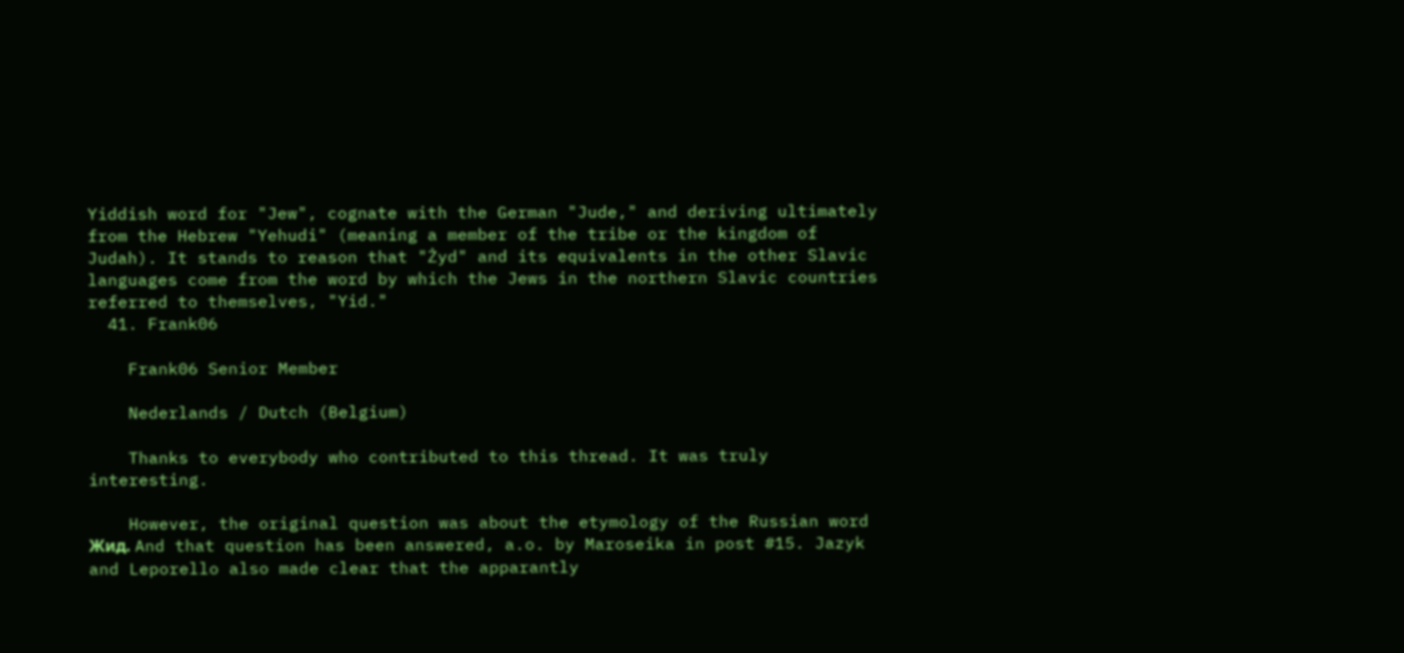Yiddish word for "Jew", cognate with the German "Jude," and deriving ultimately from the Hebrew "Yehudi" (meaning a member of the tribe or the kingdom of Judah). It stands to reason that "Żyd" and its equivalents in the other Slavic languages come from the word by which the Jews in the northern Slavic countries referred to themselves, "Yid."
  41. Frank06

    Frank06 Senior Member

    Nederlands / Dutch (Belgium)

    Thanks to everybody who contributed to this thread. It was truly interesting.

    However, the original question was about the etymology of the Russian word Жид. And that question has been answered, a.o. by Maroseika in post #15. Jazyk and Leporello also made clear that the apparantly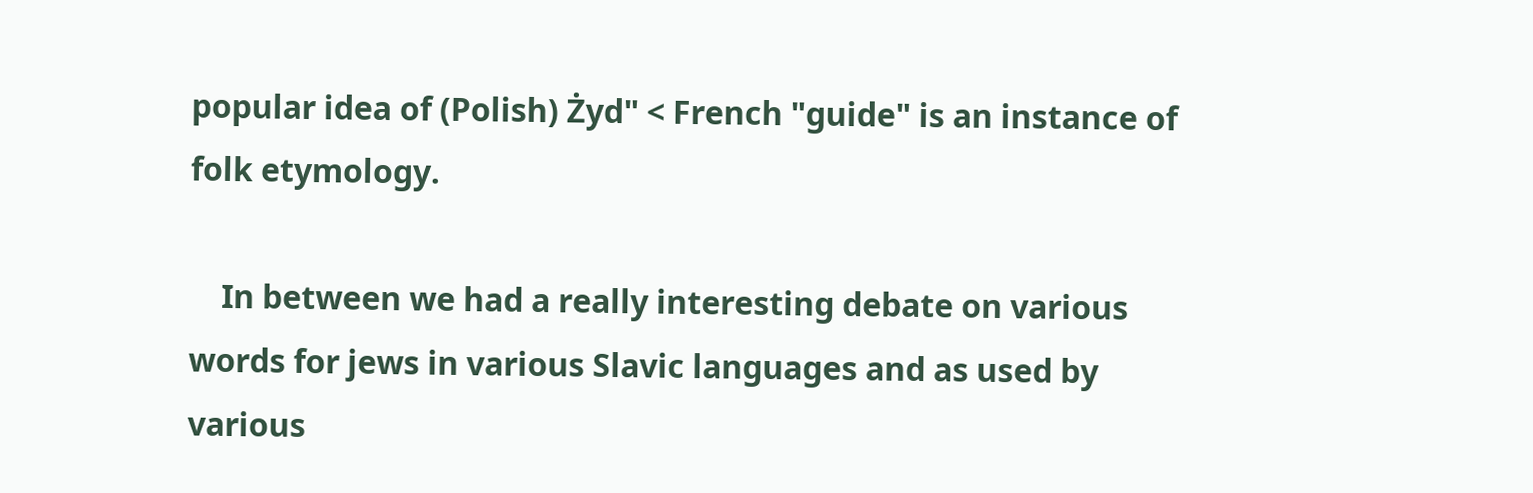popular idea of (Polish) Żyd" < French "guide" is an instance of folk etymology.

    In between we had a really interesting debate on various words for jews in various Slavic languages and as used by various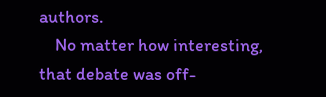authors.
    No matter how interesting, that debate was off-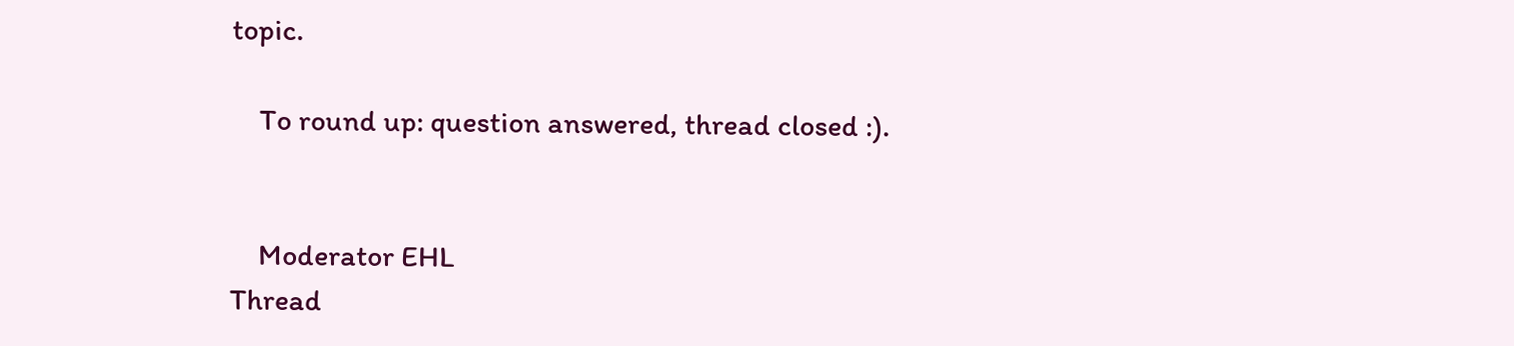topic.

    To round up: question answered, thread closed :).


    Moderator EHL
Thread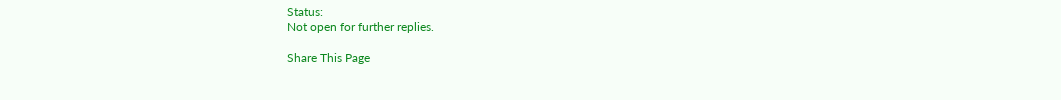Status:
Not open for further replies.

Share This Page